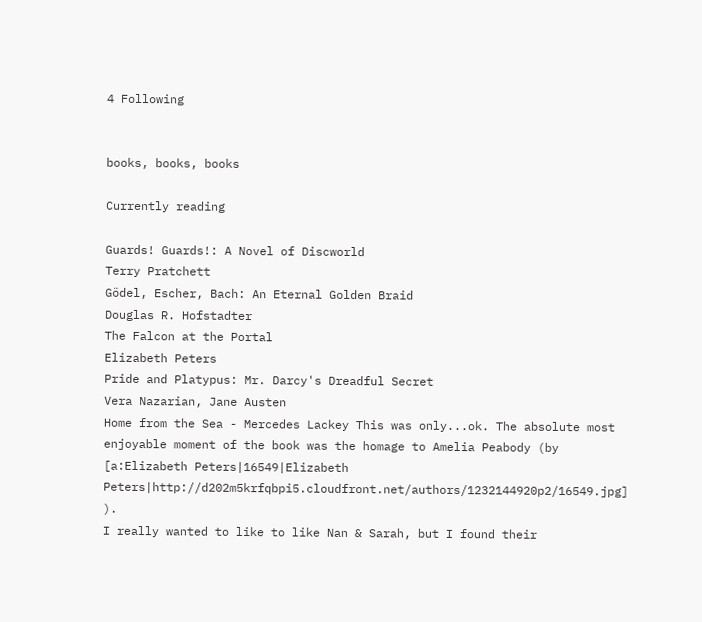4 Following


books, books, books

Currently reading

Guards! Guards!: A Novel of Discworld
Terry Pratchett
Gödel, Escher, Bach: An Eternal Golden Braid
Douglas R. Hofstadter
The Falcon at the Portal
Elizabeth Peters
Pride and Platypus: Mr. Darcy's Dreadful Secret
Vera Nazarian, Jane Austen
Home from the Sea - Mercedes Lackey This was only...ok. The absolute most enjoyable moment of the book was the homage to Amelia Peabody (by [a:Elizabeth Peters|16549|Elizabeth Peters|http://d202m5krfqbpi5.cloudfront.net/authors/1232144920p2/16549.jpg] ).
I really wanted to like to like Nan & Sarah, but I found their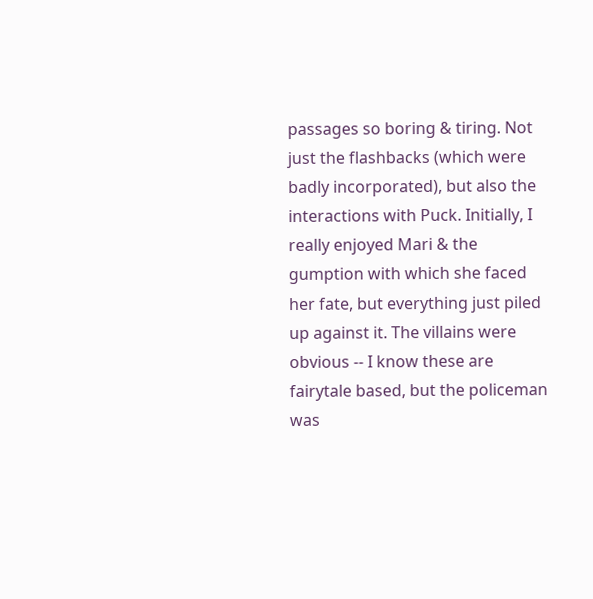passages so boring & tiring. Not just the flashbacks (which were badly incorporated), but also the interactions with Puck. Initially, I really enjoyed Mari & the gumption with which she faced her fate, but everything just piled up against it. The villains were obvious -- I know these are fairytale based, but the policeman was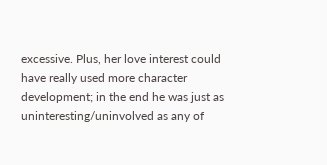excessive. Plus, her love interest could have really used more character development; in the end he was just as uninteresting/uninvolved as any of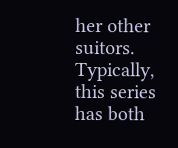her other suitors. Typically, this series has both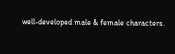well-developed male & female characters.